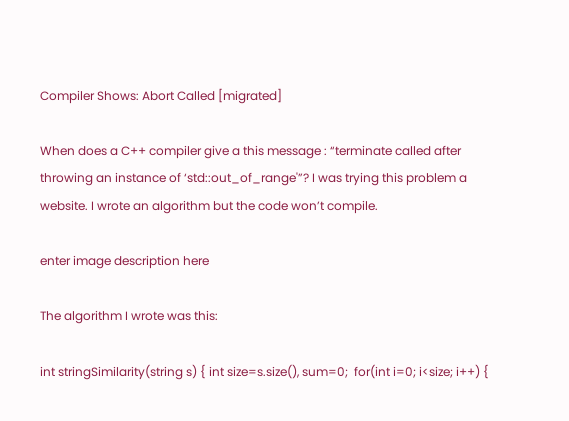Compiler Shows: Abort Called [migrated]

When does a C++ compiler give a this message : “terminate called after throwing an instance of ‘std::out_of_range'”? I was trying this problem a website. I wrote an algorithm but the code won’t compile.

enter image description here

The algorithm I wrote was this:

int stringSimilarity(string s) { int size=s.size(), sum=0;  for(int i=0; i<size; i++) {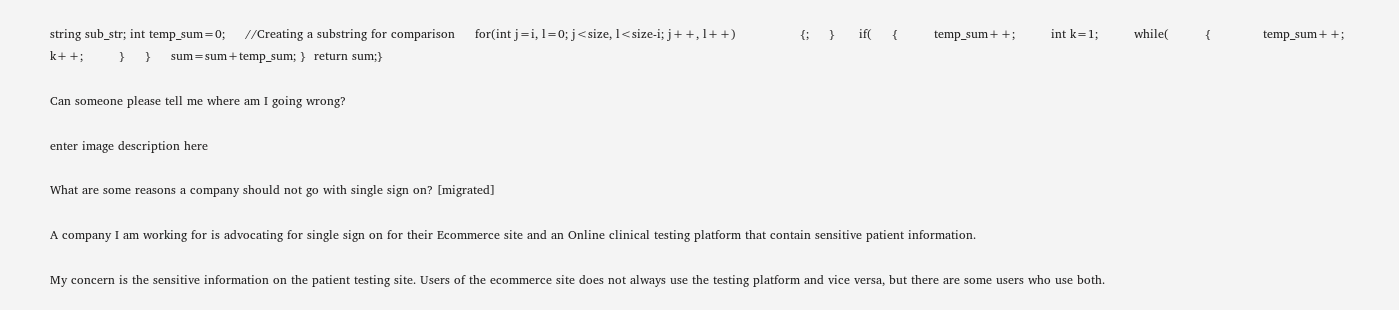string sub_str; int temp_sum=0;     //Creating a substring for comparison     for(int j=i, l=0; j<size, l<size-i; j++, l++)                {;     }      if(     {         temp_sum++;         int k=1;         while(         {             temp_sum++;             k++;         }     }     sum=sum+temp_sum; }  return sum;}

Can someone please tell me where am I going wrong?

enter image description here

What are some reasons a company should not go with single sign on? [migrated]

A company I am working for is advocating for single sign on for their Ecommerce site and an Online clinical testing platform that contain sensitive patient information.

My concern is the sensitive information on the patient testing site. Users of the ecommerce site does not always use the testing platform and vice versa, but there are some users who use both.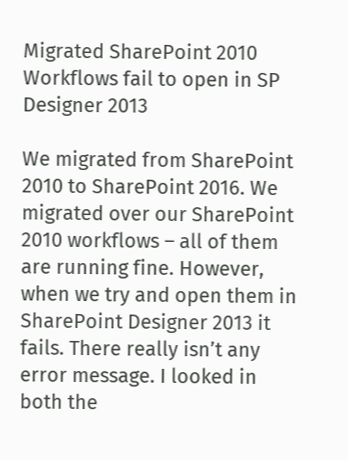Migrated SharePoint 2010 Workflows fail to open in SP Designer 2013

We migrated from SharePoint 2010 to SharePoint 2016. We migrated over our SharePoint 2010 workflows – all of them are running fine. However, when we try and open them in SharePoint Designer 2013 it fails. There really isn’t any error message. I looked in both the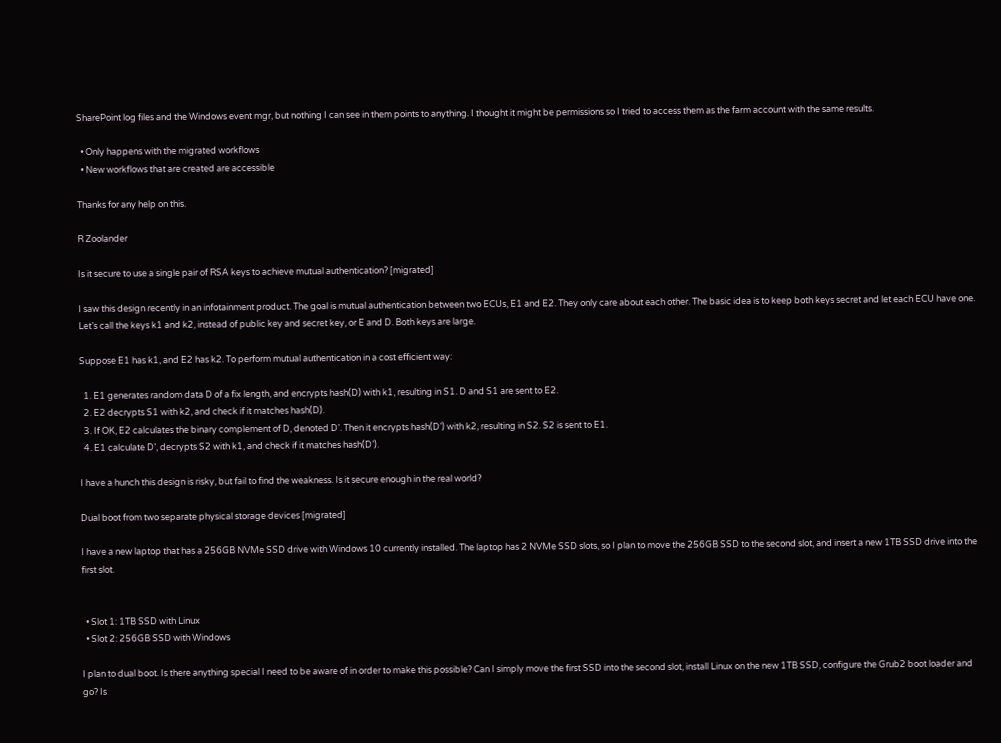SharePoint log files and the Windows event mgr, but nothing I can see in them points to anything. I thought it might be permissions so I tried to access them as the farm account with the same results.

  • Only happens with the migrated workflows
  • New workflows that are created are accessible

Thanks for any help on this.

R Zoolander

Is it secure to use a single pair of RSA keys to achieve mutual authentication? [migrated]

I saw this design recently in an infotainment product. The goal is mutual authentication between two ECUs, E1 and E2. They only care about each other. The basic idea is to keep both keys secret and let each ECU have one. Let’s call the keys k1 and k2, instead of public key and secret key, or E and D. Both keys are large.

Suppose E1 has k1, and E2 has k2. To perform mutual authentication in a cost efficient way:

  1. E1 generates random data D of a fix length, and encrypts hash(D) with k1, resulting in S1. D and S1 are sent to E2.
  2. E2 decrypts S1 with k2, and check if it matches hash(D).
  3. If OK, E2 calculates the binary complement of D, denoted D’. Then it encrypts hash(D’) with k2, resulting in S2. S2 is sent to E1.
  4. E1 calculate D’, decrypts S2 with k1, and check if it matches hash(D’).

I have a hunch this design is risky, but fail to find the weakness. Is it secure enough in the real world?

Dual boot from two separate physical storage devices [migrated]

I have a new laptop that has a 256GB NVMe SSD drive with Windows 10 currently installed. The laptop has 2 NVMe SSD slots, so I plan to move the 256GB SSD to the second slot, and insert a new 1TB SSD drive into the first slot.


  • Slot 1: 1TB SSD with Linux
  • Slot 2: 256GB SSD with Windows

I plan to dual boot. Is there anything special I need to be aware of in order to make this possible? Can I simply move the first SSD into the second slot, install Linux on the new 1TB SSD, configure the Grub2 boot loader and go? Is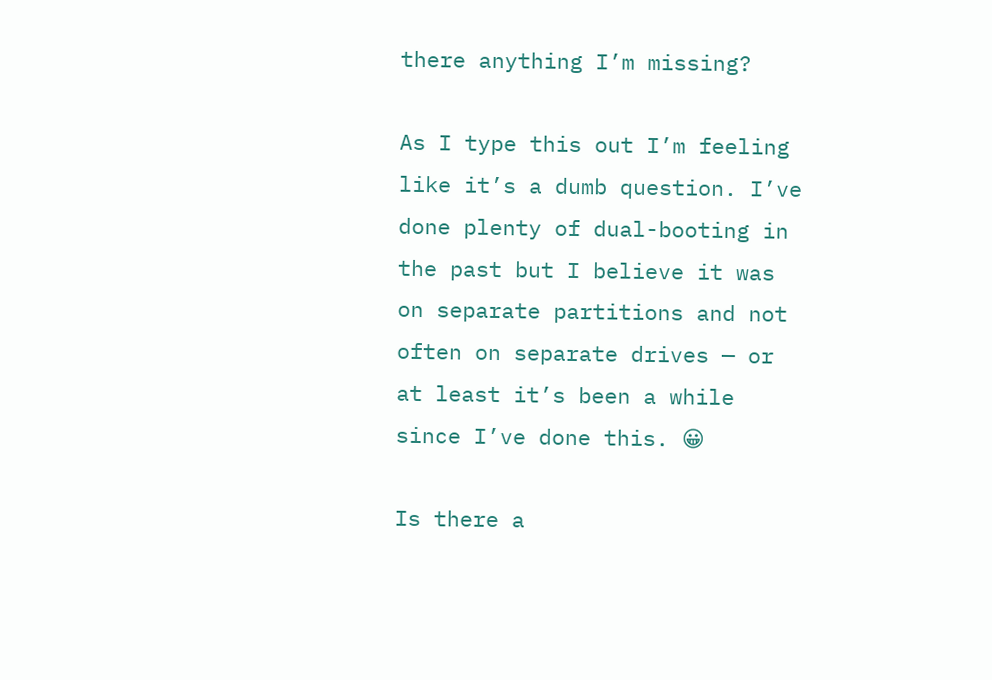there anything I’m missing?

As I type this out I’m feeling like it’s a dumb question. I’ve done plenty of dual-booting in the past but I believe it was on separate partitions and not often on separate drives — or at least it’s been a while since I’ve done this. 😀

Is there a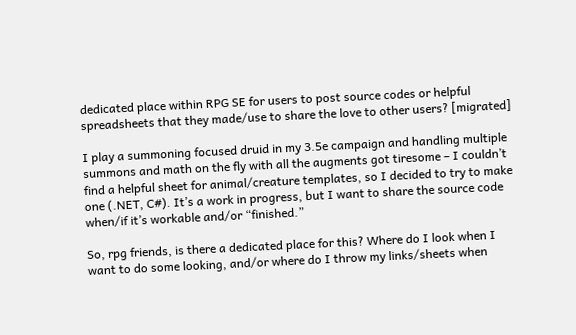dedicated place within RPG SE for users to post source codes or helpful spreadsheets that they made/use to share the love to other users? [migrated]

I play a summoning focused druid in my 3.5e campaign and handling multiple summons and math on the fly with all the augments got tiresome – I couldn’t find a helpful sheet for animal/creature templates, so I decided to try to make one (.NET, C#). It’s a work in progress, but I want to share the source code when/if it’s workable and/or “finished.”

So, rpg friends, is there a dedicated place for this? Where do I look when I want to do some looking, and/or where do I throw my links/sheets when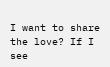I want to share the love? If I see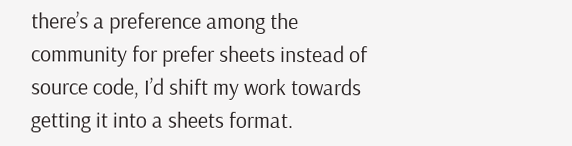there’s a preference among the community for prefer sheets instead of source code, I’d shift my work towards getting it into a sheets format.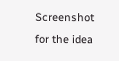Screenshot for the idea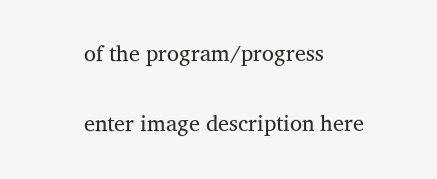of the program/progress

enter image description here